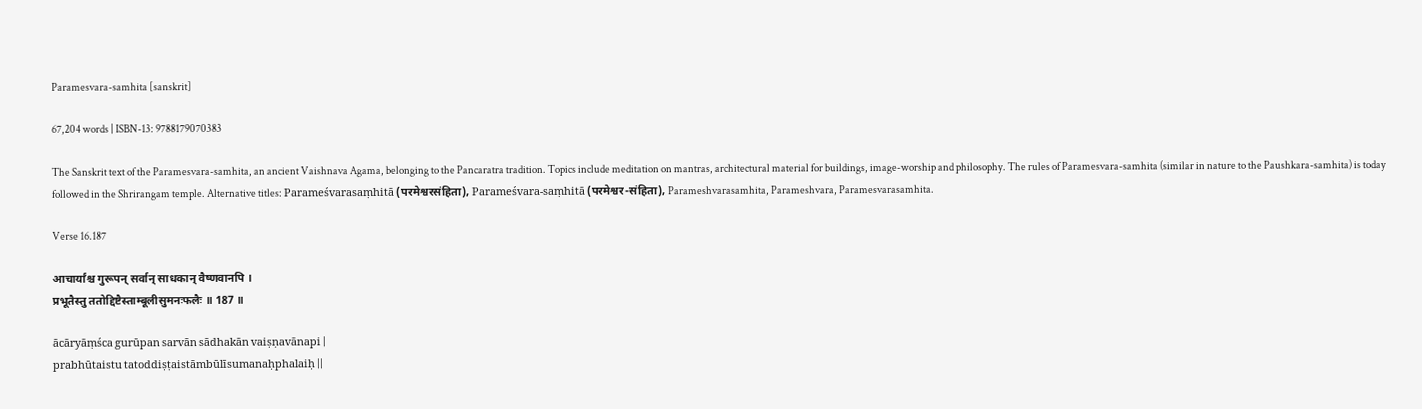Paramesvara-samhita [sanskrit]

67,204 words | ISBN-13: 9788179070383

The Sanskrit text of the Paramesvara-samhita, an ancient Vaishnava Agama, belonging to the Pancaratra tradition. Topics include meditation on mantras, architectural material for buildings, image-worship and philosophy. The rules of Paramesvara-samhita (similar in nature to the Paushkara-samhita) is today followed in the Shrirangam temple. Alternative titles: Parameśvarasaṃhitā (परमेश्वरसंहिता), Parameśvara-saṃhitā (परमेश्वर-संहिता), Parameshvarasamhita, Parameshvara, Paramesvarasamhita.

Verse 16.187

आचार्यांश्च गुरूपन् सर्वान् साधकान् वैष्णवानपि ।
प्रभूतैस्तु ततोद्दिष्टैस्ताम्बूलीसुमनःफलैः ॥ 187 ॥

ācāryāṃśca gurūpan sarvān sādhakān vaiṣṇavānapi |
prabhūtaistu tatoddiṣṭaistāmbūlīsumanaḥphalaiḥ ||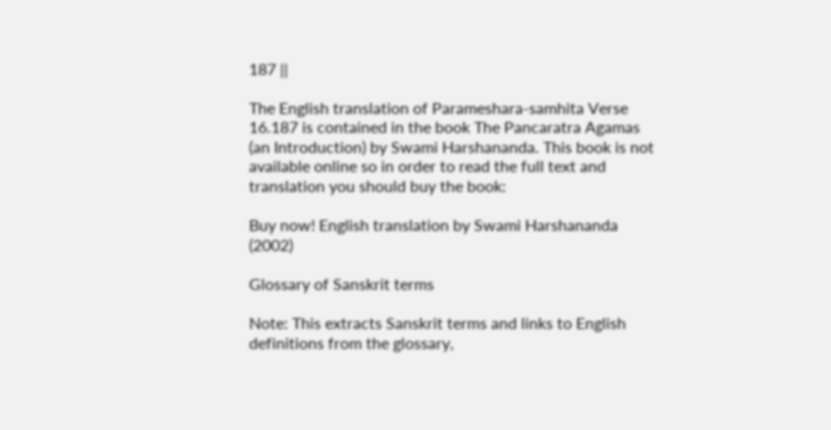187 ||

The English translation of Parameshara-samhita Verse 16.187 is contained in the book The Pancaratra Agamas (an Introduction) by Swami Harshananda. This book is not available online so in order to read the full text and translation you should buy the book:

Buy now! English translation by Swami Harshananda (2002)

Glossary of Sanskrit terms

Note: This extracts Sanskrit terms and links to English definitions from the glossary,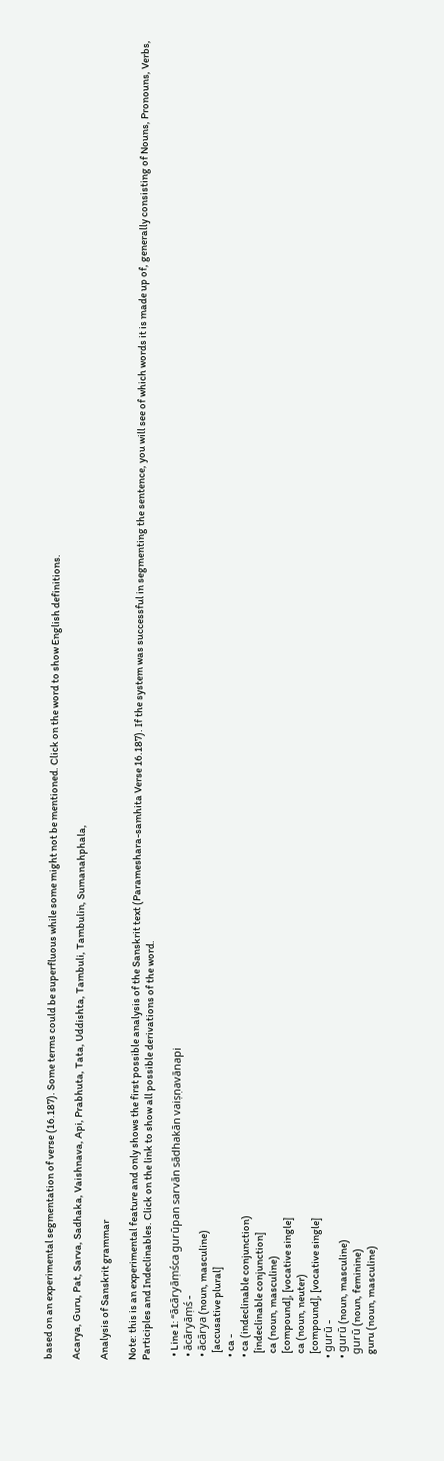based on an experimental segmentation of verse (16.187). Some terms could be superfluous while some might not be mentioned. Click on the word to show English definitions.

Acarya, Guru, Pat, Sarva, Sadhaka, Vaishnava, Api, Prabhuta, Tata, Uddishta, Tambuli, Tambulin, Sumanahphala,

Analysis of Sanskrit grammar

Note: this is an experimental feature and only shows the first possible analysis of the Sanskrit text (Parameshara-samhita Verse 16.187). If the system was successful in segmenting the sentence, you will see of which words it is made up of, generally consisting of Nouns, Pronouns, Verbs, Participles and Indeclinables. Click on the link to show all possible derivations of the word.

  • Line 1: “ācāryāṃśca gurūpan sarvān sādhakān vaiṣṇavānapi
  • ācāryāṃś -
  • ācārya (noun, masculine)
    [accusative plural]
  • ca -
  • ca (indeclinable conjunction)
    [indeclinable conjunction]
    ca (noun, masculine)
    [compound], [vocative single]
    ca (noun, neuter)
    [compound], [vocative single]
  • gurū -
  • gurū (noun, masculine)
    gurū (noun, feminine)
    guru (noun, masculine)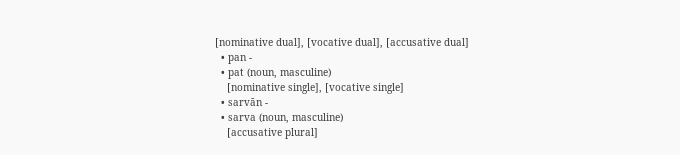[nominative dual], [vocative dual], [accusative dual]
  • pan -
  • pat (noun, masculine)
    [nominative single], [vocative single]
  • sarvān -
  • sarva (noun, masculine)
    [accusative plural]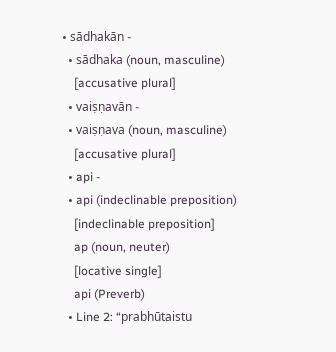• sādhakān -
  • sādhaka (noun, masculine)
    [accusative plural]
  • vaiṣṇavān -
  • vaiṣṇava (noun, masculine)
    [accusative plural]
  • api -
  • api (indeclinable preposition)
    [indeclinable preposition]
    ap (noun, neuter)
    [locative single]
    api (Preverb)
  • Line 2: “prabhūtaistu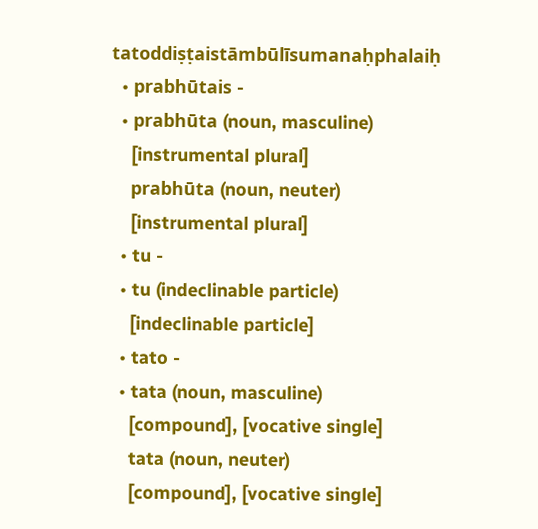tatoddiṣṭaistāmbūlīsumanaḥphalaiḥ
  • prabhūtais -
  • prabhūta (noun, masculine)
    [instrumental plural]
    prabhūta (noun, neuter)
    [instrumental plural]
  • tu -
  • tu (indeclinable particle)
    [indeclinable particle]
  • tato -
  • tata (noun, masculine)
    [compound], [vocative single]
    tata (noun, neuter)
    [compound], [vocative single]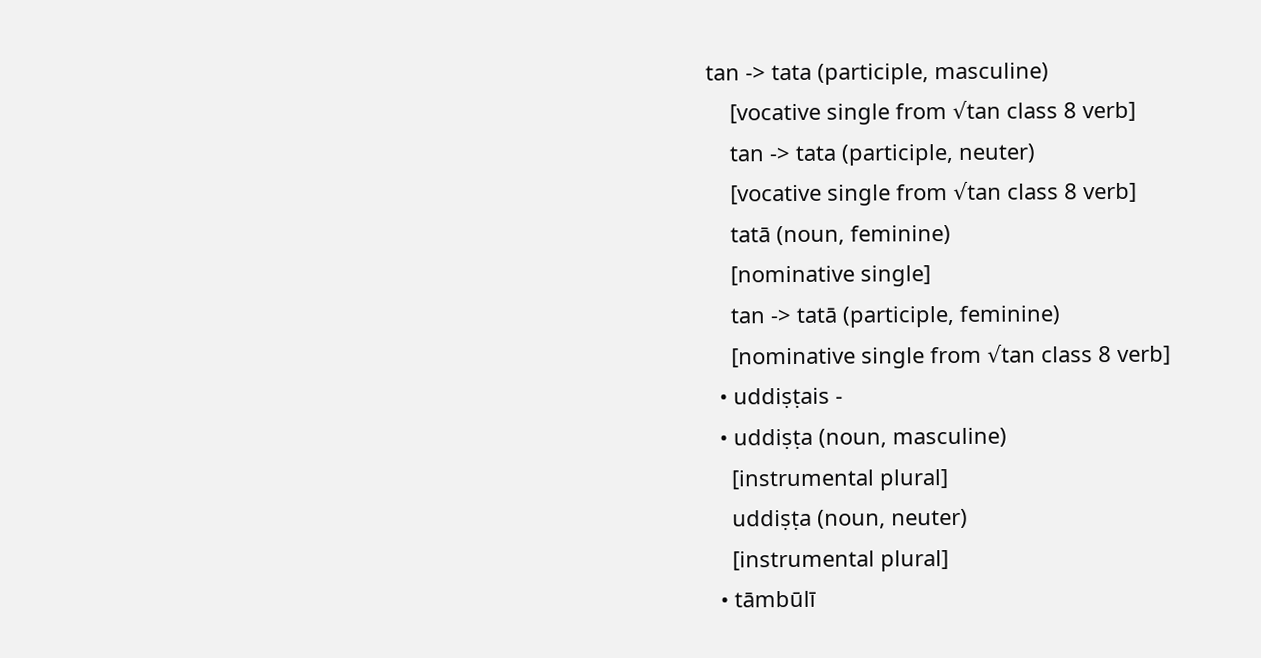tan -> tata (participle, masculine)
    [vocative single from √tan class 8 verb]
    tan -> tata (participle, neuter)
    [vocative single from √tan class 8 verb]
    tatā (noun, feminine)
    [nominative single]
    tan -> tatā (participle, feminine)
    [nominative single from √tan class 8 verb]
  • uddiṣṭais -
  • uddiṣṭa (noun, masculine)
    [instrumental plural]
    uddiṣṭa (noun, neuter)
    [instrumental plural]
  • tāmbūlī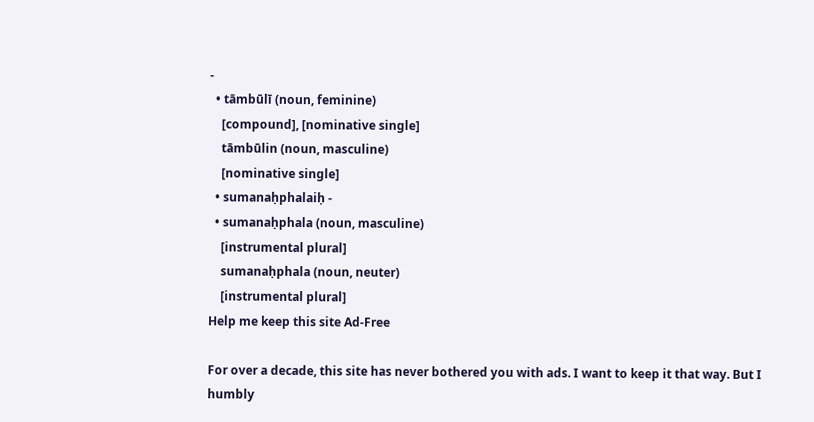-
  • tāmbūlī (noun, feminine)
    [compound], [nominative single]
    tāmbūlin (noun, masculine)
    [nominative single]
  • sumanaḥphalaiḥ -
  • sumanaḥphala (noun, masculine)
    [instrumental plural]
    sumanaḥphala (noun, neuter)
    [instrumental plural]
Help me keep this site Ad-Free

For over a decade, this site has never bothered you with ads. I want to keep it that way. But I humbly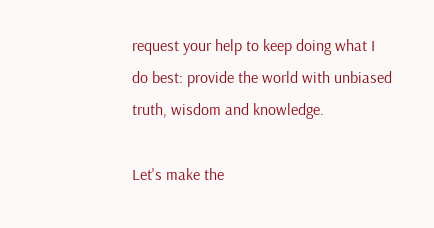request your help to keep doing what I do best: provide the world with unbiased truth, wisdom and knowledge.

Let's make the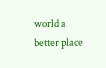world a better place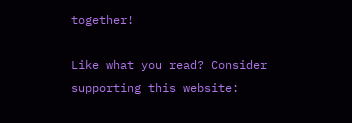together!

Like what you read? Consider supporting this website: